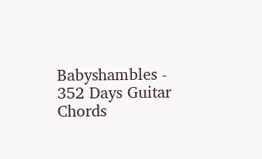Babyshambles - 352 Days Guitar Chords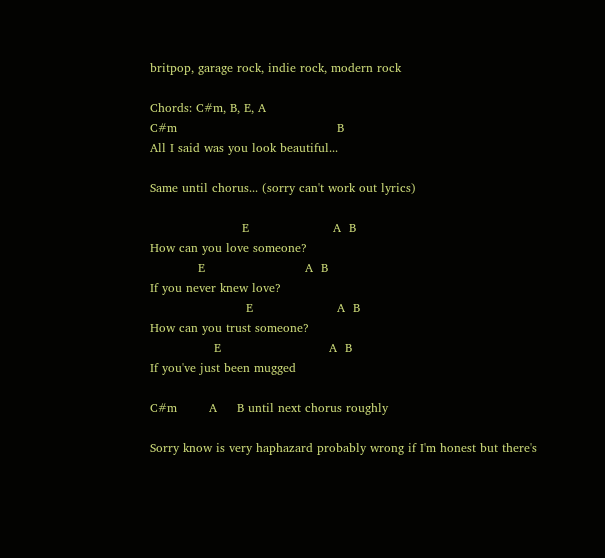britpop, garage rock, indie rock, modern rock

Chords: C#m, B, E, A
C#m                                        B
All I said was you look beautiful...

Same until chorus... (sorry can't work out lyrics)

                       E                     A  B
How can you love someone?
            E                         A  B
If you never knew love?
                        E                     A  B
How can you trust someone?
                E                           A  B
If you've just been mugged

C#m        A     B until next chorus roughly

Sorry know is very haphazard probably wrong if I'm honest but there's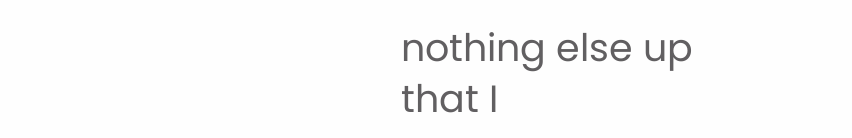nothing else up
that I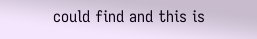could find and this is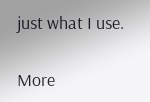just what I use.

More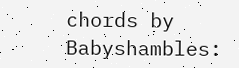chords by Babyshambles: